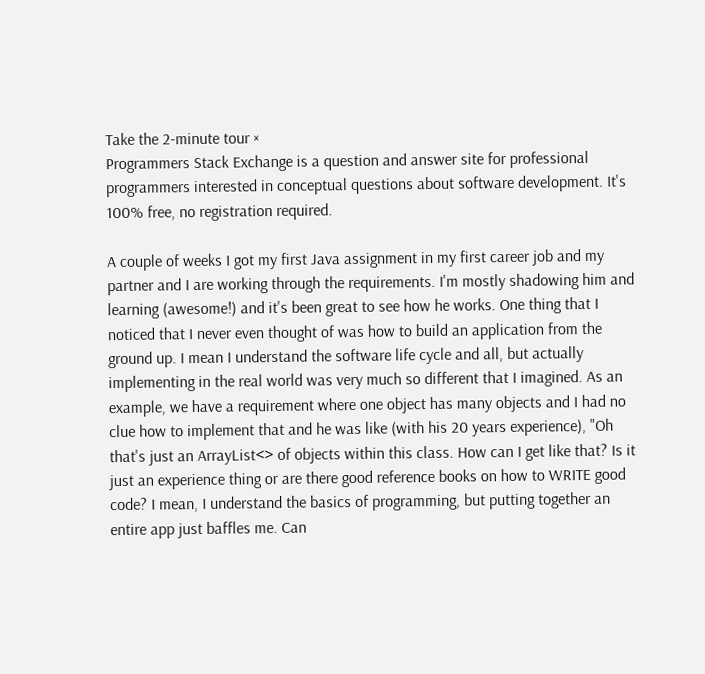Take the 2-minute tour ×
Programmers Stack Exchange is a question and answer site for professional programmers interested in conceptual questions about software development. It's 100% free, no registration required.

A couple of weeks I got my first Java assignment in my first career job and my partner and I are working through the requirements. I'm mostly shadowing him and learning (awesome!) and it's been great to see how he works. One thing that I noticed that I never even thought of was how to build an application from the ground up. I mean I understand the software life cycle and all, but actually implementing in the real world was very much so different that I imagined. As an example, we have a requirement where one object has many objects and I had no clue how to implement that and he was like (with his 20 years experience), "Oh that's just an ArrayList<> of objects within this class. How can I get like that? Is it just an experience thing or are there good reference books on how to WRITE good code? I mean, I understand the basics of programming, but putting together an entire app just baffles me. Can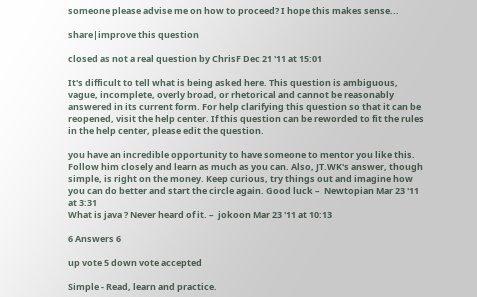someone please advise me on how to proceed? I hope this makes sense...

share|improve this question

closed as not a real question by ChrisF Dec 21 '11 at 15:01

It's difficult to tell what is being asked here. This question is ambiguous, vague, incomplete, overly broad, or rhetorical and cannot be reasonably answered in its current form. For help clarifying this question so that it can be reopened, visit the help center. If this question can be reworded to fit the rules in the help center, please edit the question.

you have an incredible opportunity to have someone to mentor you like this. Follow him closely and learn as much as you can. Also, JT.WK's answer, though simple, is right on the money. Keep curious, try things out and imagine how you can do better and start the circle again. Good luck –  Newtopian Mar 23 '11 at 3:31
What is java ? Never heard of it. –  jokoon Mar 23 '11 at 10:13

6 Answers 6

up vote 5 down vote accepted

Simple - Read, learn and practice.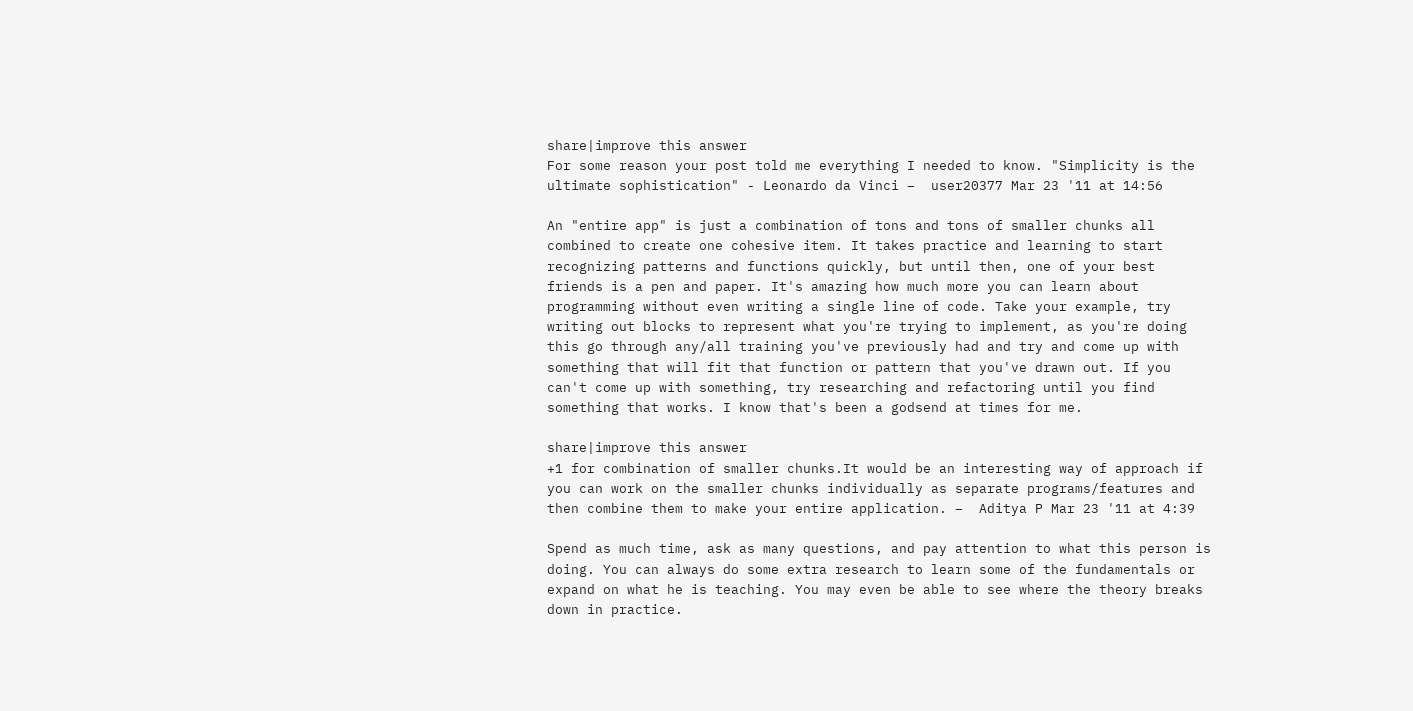share|improve this answer
For some reason your post told me everything I needed to know. "Simplicity is the ultimate sophistication" - Leonardo da Vinci –  user20377 Mar 23 '11 at 14:56

An "entire app" is just a combination of tons and tons of smaller chunks all combined to create one cohesive item. It takes practice and learning to start recognizing patterns and functions quickly, but until then, one of your best friends is a pen and paper. It's amazing how much more you can learn about programming without even writing a single line of code. Take your example, try writing out blocks to represent what you're trying to implement, as you're doing this go through any/all training you've previously had and try and come up with something that will fit that function or pattern that you've drawn out. If you can't come up with something, try researching and refactoring until you find something that works. I know that's been a godsend at times for me.

share|improve this answer
+1 for combination of smaller chunks.It would be an interesting way of approach if you can work on the smaller chunks individually as separate programs/features and then combine them to make your entire application. –  Aditya P Mar 23 '11 at 4:39

Spend as much time, ask as many questions, and pay attention to what this person is doing. You can always do some extra research to learn some of the fundamentals or expand on what he is teaching. You may even be able to see where the theory breaks down in practice.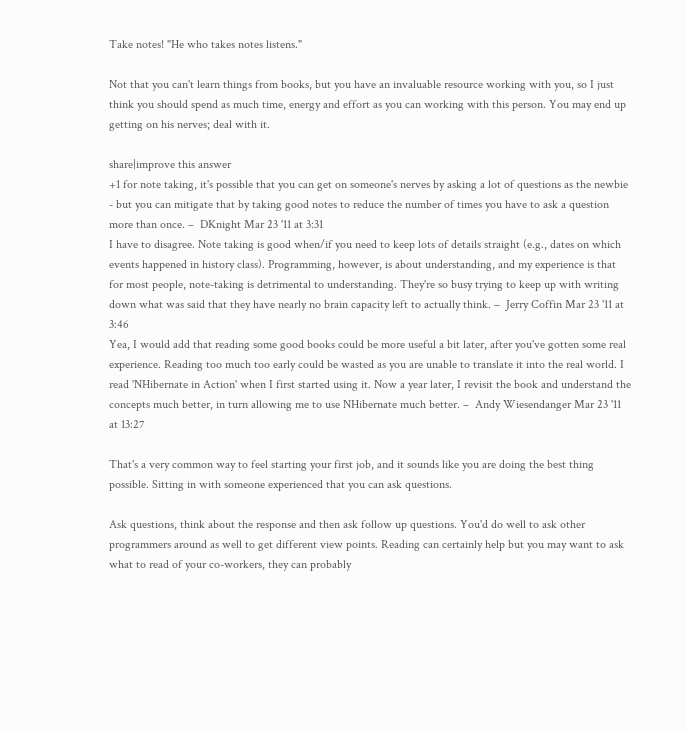Take notes! "He who takes notes listens."

Not that you can't learn things from books, but you have an invaluable resource working with you, so I just think you should spend as much time, energy and effort as you can working with this person. You may end up getting on his nerves; deal with it.

share|improve this answer
+1 for note taking, it's possible that you can get on someone's nerves by asking a lot of questions as the newbie - but you can mitigate that by taking good notes to reduce the number of times you have to ask a question more than once. –  DKnight Mar 23 '11 at 3:31
I have to disagree. Note taking is good when/if you need to keep lots of details straight (e.g., dates on which events happened in history class). Programming, however, is about understanding, and my experience is that for most people, note-taking is detrimental to understanding. They're so busy trying to keep up with writing down what was said that they have nearly no brain capacity left to actually think. –  Jerry Coffin Mar 23 '11 at 3:46
Yea, I would add that reading some good books could be more useful a bit later, after you've gotten some real experience. Reading too much too early could be wasted as you are unable to translate it into the real world. I read 'NHibernate in Action' when I first started using it. Now a year later, I revisit the book and understand the concepts much better, in turn allowing me to use NHibernate much better. –  Andy Wiesendanger Mar 23 '11 at 13:27

That's a very common way to feel starting your first job, and it sounds like you are doing the best thing possible. Sitting in with someone experienced that you can ask questions.

Ask questions, think about the response and then ask follow up questions. You'd do well to ask other programmers around as well to get different view points. Reading can certainly help but you may want to ask what to read of your co-workers, they can probably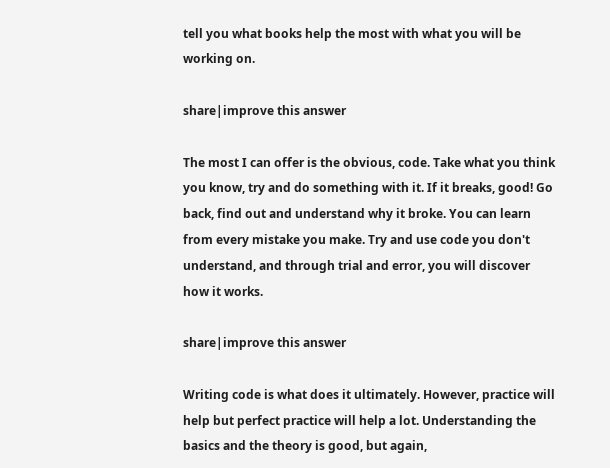tell you what books help the most with what you will be working on.

share|improve this answer

The most I can offer is the obvious, code. Take what you think you know, try and do something with it. If it breaks, good! Go back, find out and understand why it broke. You can learn from every mistake you make. Try and use code you don't understand, and through trial and error, you will discover how it works.

share|improve this answer

Writing code is what does it ultimately. However, practice will help but perfect practice will help a lot. Understanding the basics and the theory is good, but again,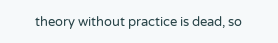theory without practice is dead, so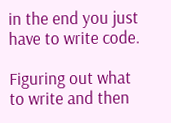in the end you just have to write code.

Figuring out what to write and then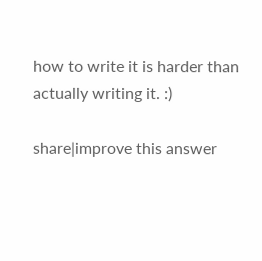how to write it is harder than actually writing it. :)

share|improve this answer